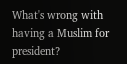What's wrong with having a Muslim for president?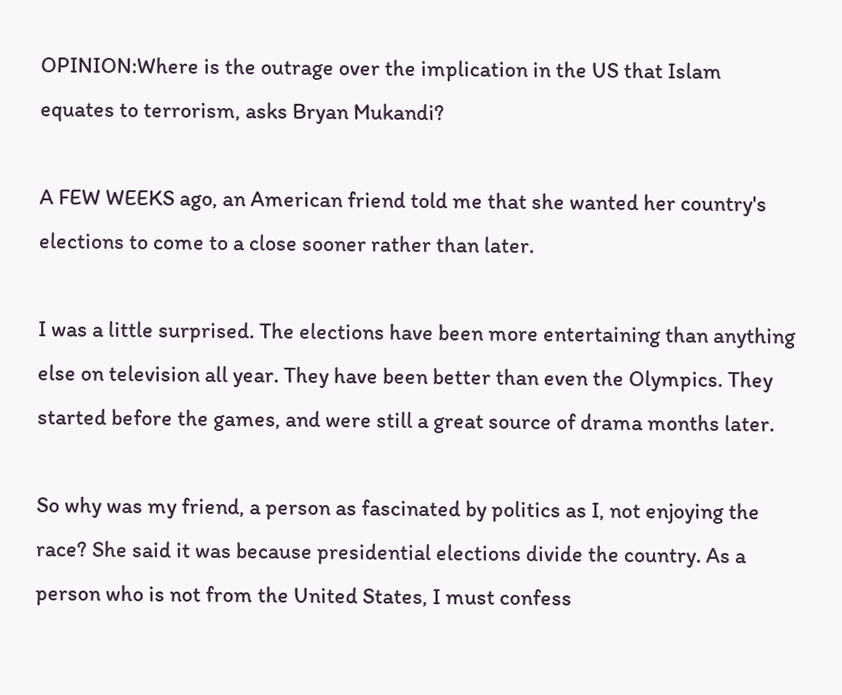OPINION:Where is the outrage over the implication in the US that Islam equates to terrorism, asks Bryan Mukandi?

A FEW WEEKS ago, an American friend told me that she wanted her country's elections to come to a close sooner rather than later.

I was a little surprised. The elections have been more entertaining than anything else on television all year. They have been better than even the Olympics. They started before the games, and were still a great source of drama months later.

So why was my friend, a person as fascinated by politics as I, not enjoying the race? She said it was because presidential elections divide the country. As a person who is not from the United States, I must confess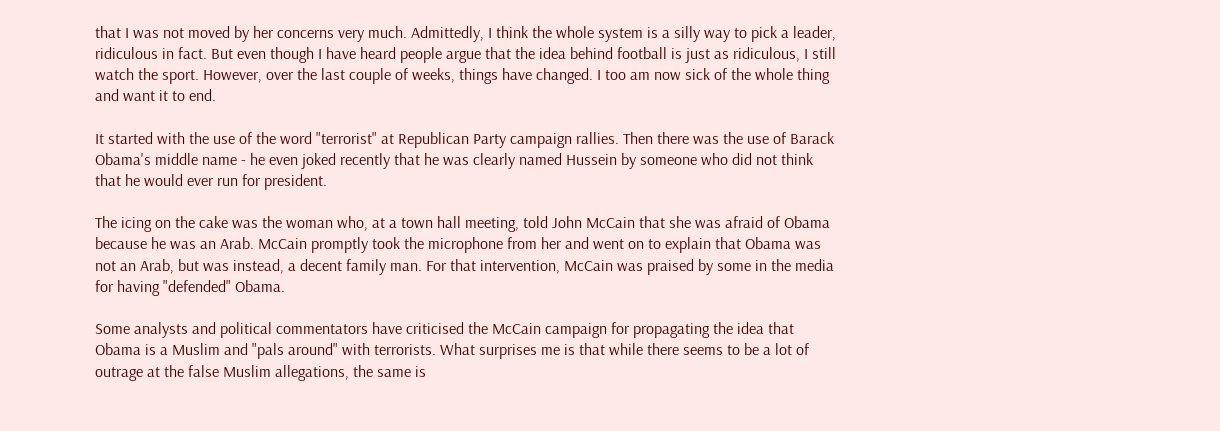that I was not moved by her concerns very much. Admittedly, I think the whole system is a silly way to pick a leader, ridiculous in fact. But even though I have heard people argue that the idea behind football is just as ridiculous, I still watch the sport. However, over the last couple of weeks, things have changed. I too am now sick of the whole thing and want it to end.

It started with the use of the word "terrorist" at Republican Party campaign rallies. Then there was the use of Barack Obama's middle name - he even joked recently that he was clearly named Hussein by someone who did not think that he would ever run for president.

The icing on the cake was the woman who, at a town hall meeting, told John McCain that she was afraid of Obama because he was an Arab. McCain promptly took the microphone from her and went on to explain that Obama was not an Arab, but was instead, a decent family man. For that intervention, McCain was praised by some in the media for having "defended" Obama.

Some analysts and political commentators have criticised the McCain campaign for propagating the idea that Obama is a Muslim and "pals around" with terrorists. What surprises me is that while there seems to be a lot of outrage at the false Muslim allegations, the same is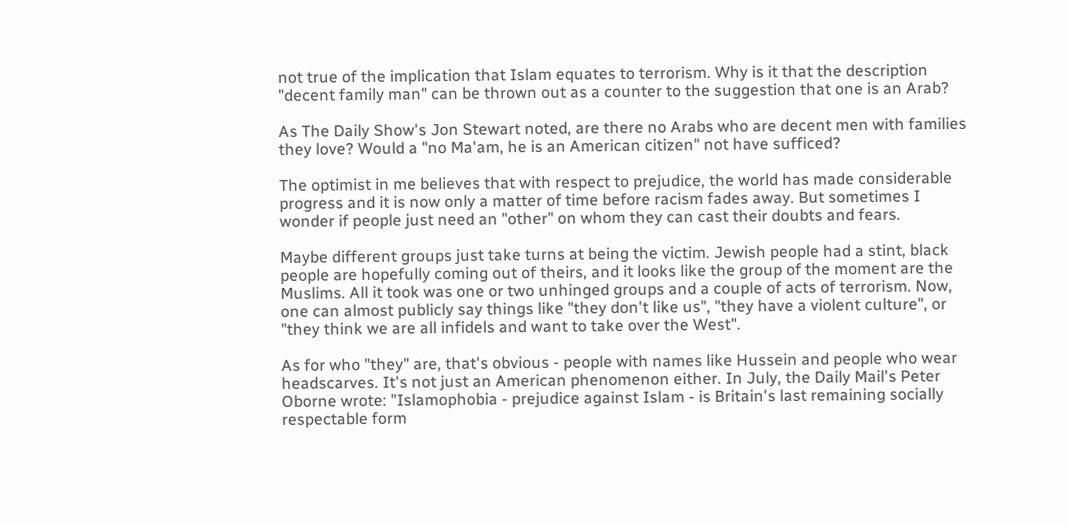not true of the implication that Islam equates to terrorism. Why is it that the description "decent family man" can be thrown out as a counter to the suggestion that one is an Arab?

As The Daily Show's Jon Stewart noted, are there no Arabs who are decent men with families they love? Would a "no Ma'am, he is an American citizen" not have sufficed?

The optimist in me believes that with respect to prejudice, the world has made considerable progress and it is now only a matter of time before racism fades away. But sometimes I wonder if people just need an "other" on whom they can cast their doubts and fears.

Maybe different groups just take turns at being the victim. Jewish people had a stint, black people are hopefully coming out of theirs, and it looks like the group of the moment are the Muslims. All it took was one or two unhinged groups and a couple of acts of terrorism. Now, one can almost publicly say things like "they don't like us", "they have a violent culture", or "they think we are all infidels and want to take over the West".

As for who "they" are, that's obvious - people with names like Hussein and people who wear headscarves. It's not just an American phenomenon either. In July, the Daily Mail's Peter Oborne wrote: "Islamophobia - prejudice against Islam - is Britain's last remaining socially respectable form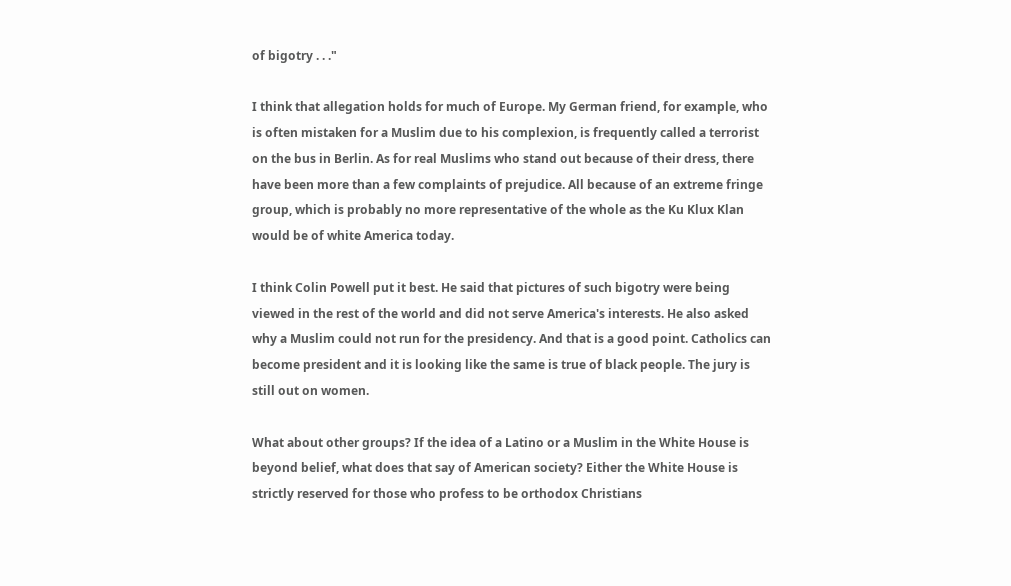of bigotry . . ."

I think that allegation holds for much of Europe. My German friend, for example, who is often mistaken for a Muslim due to his complexion, is frequently called a terrorist on the bus in Berlin. As for real Muslims who stand out because of their dress, there have been more than a few complaints of prejudice. All because of an extreme fringe group, which is probably no more representative of the whole as the Ku Klux Klan would be of white America today.

I think Colin Powell put it best. He said that pictures of such bigotry were being viewed in the rest of the world and did not serve America's interests. He also asked why a Muslim could not run for the presidency. And that is a good point. Catholics can become president and it is looking like the same is true of black people. The jury is still out on women.

What about other groups? If the idea of a Latino or a Muslim in the White House is beyond belief, what does that say of American society? Either the White House is strictly reserved for those who profess to be orthodox Christians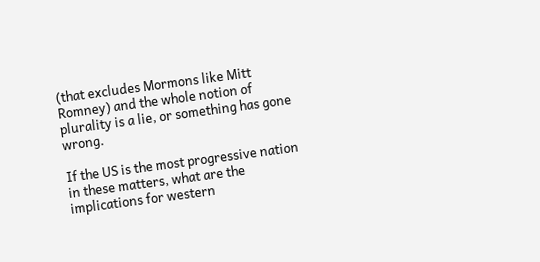(that excludes Mormons like Mitt Romney) and the whole notion of plurality is a lie, or something has gone wrong.

If the US is the most progressive nation in these matters, what are the implications for western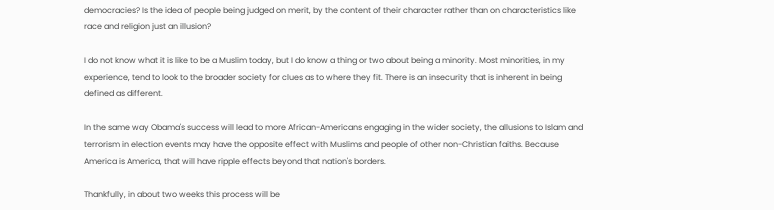democracies? Is the idea of people being judged on merit, by the content of their character rather than on characteristics like race and religion just an illusion?

I do not know what it is like to be a Muslim today, but I do know a thing or two about being a minority. Most minorities, in my experience, tend to look to the broader society for clues as to where they fit. There is an insecurity that is inherent in being defined as different.

In the same way Obama's success will lead to more African-Americans engaging in the wider society, the allusions to Islam and terrorism in election events may have the opposite effect with Muslims and people of other non-Christian faiths. Because America is America, that will have ripple effects beyond that nation's borders.

Thankfully, in about two weeks this process will be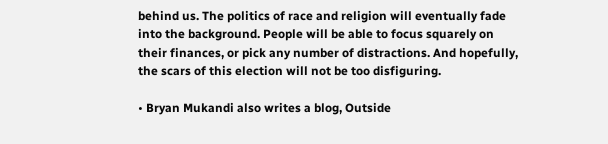behind us. The politics of race and religion will eventually fade into the background. People will be able to focus squarely on their finances, or pick any number of distractions. And hopefully, the scars of this election will not be too disfiguring.

• Bryan Mukandi also writes a blog, Outside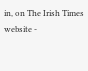in, on The Irish Times website -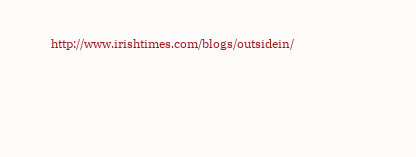http://www.irishtimes.com/blogs/outsidein/